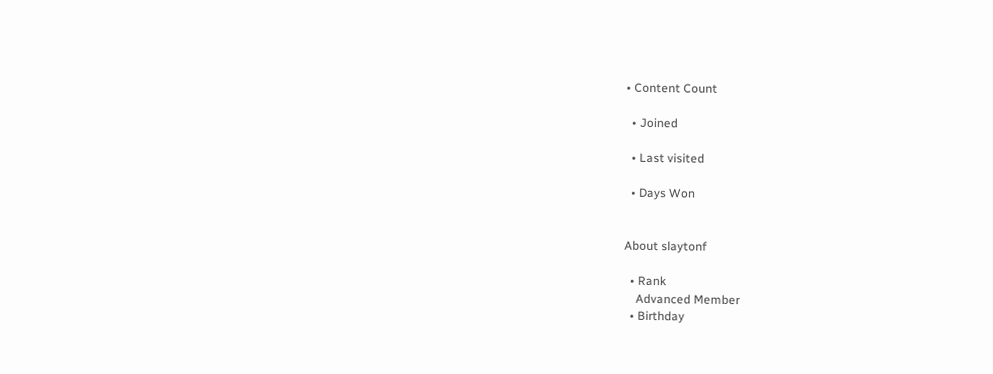• Content Count

  • Joined

  • Last visited

  • Days Won


About slaytonf

  • Rank
    Advanced Member
  • Birthday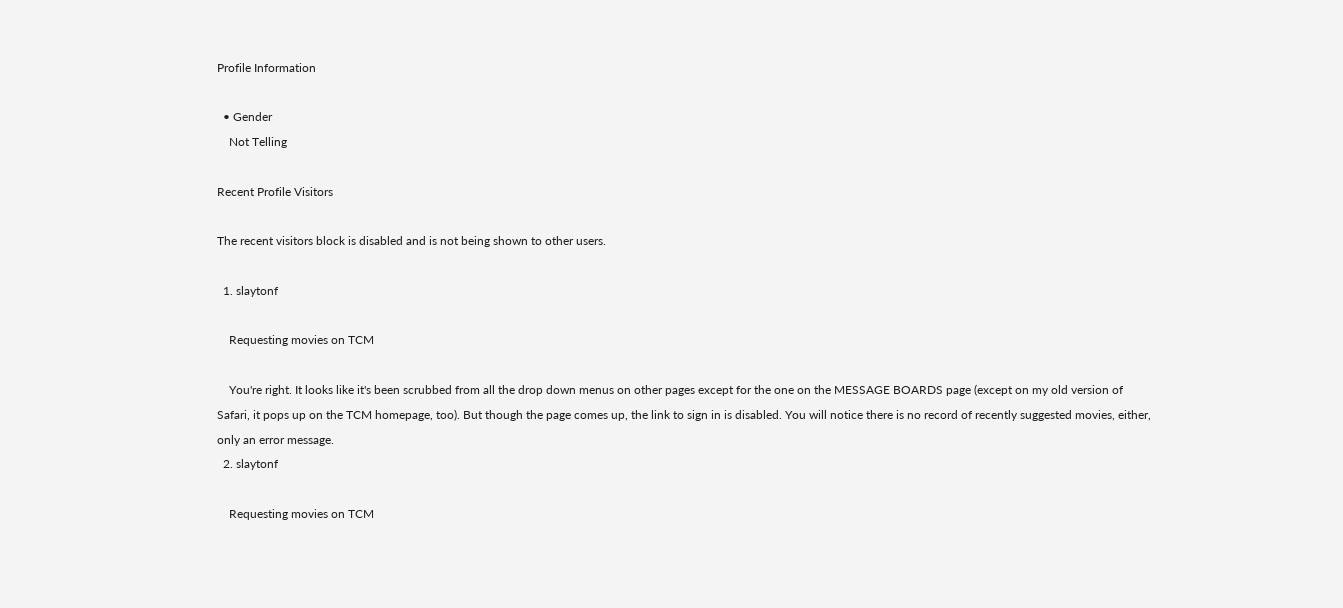Profile Information

  • Gender
    Not Telling

Recent Profile Visitors

The recent visitors block is disabled and is not being shown to other users.

  1. slaytonf

    Requesting movies on TCM

    You're right. It looks like it's been scrubbed from all the drop down menus on other pages except for the one on the MESSAGE BOARDS page (except on my old version of Safari, it pops up on the TCM homepage, too). But though the page comes up, the link to sign in is disabled. You will notice there is no record of recently suggested movies, either, only an error message.
  2. slaytonf

    Requesting movies on TCM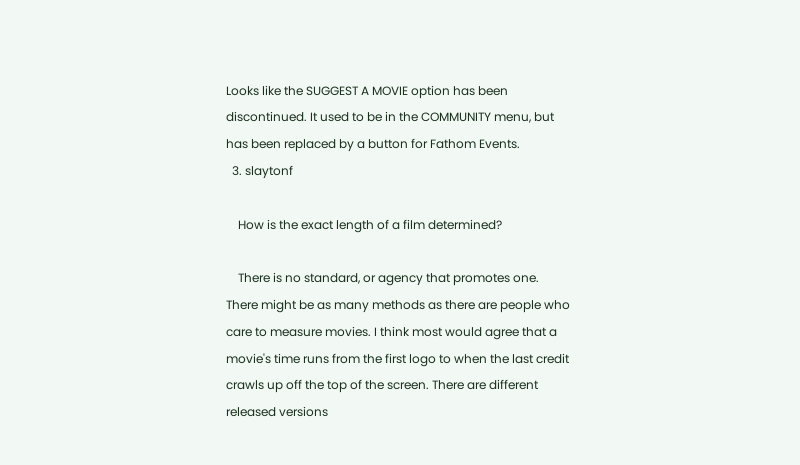Looks like the SUGGEST A MOVIE option has been discontinued. It used to be in the COMMUNITY menu, but has been replaced by a button for Fathom Events.
  3. slaytonf

    How is the exact length of a film determined?

    There is no standard, or agency that promotes one. There might be as many methods as there are people who care to measure movies. I think most would agree that a movie's time runs from the first logo to when the last credit crawls up off the top of the screen. There are different released versions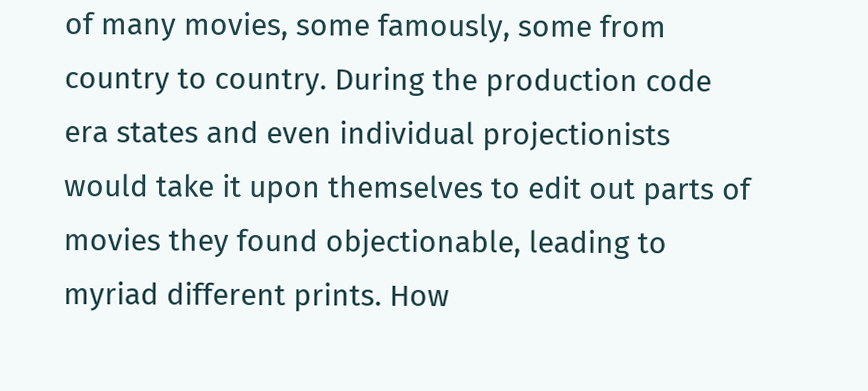of many movies, some famously, some from country to country. During the production code era states and even individual projectionists would take it upon themselves to edit out parts of movies they found objectionable, leading to myriad different prints. How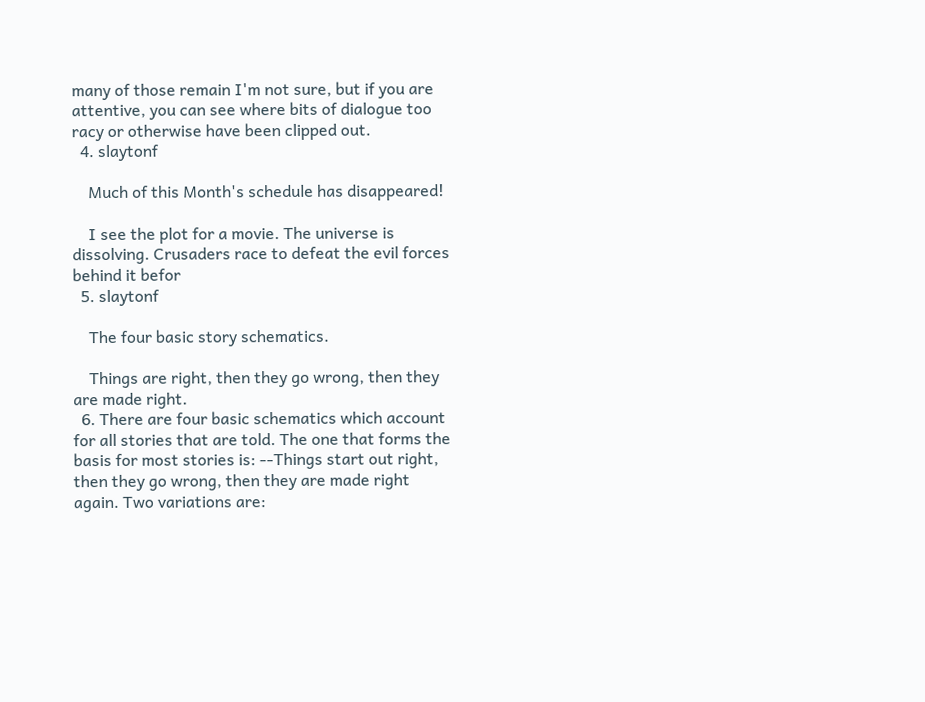many of those remain I'm not sure, but if you are attentive, you can see where bits of dialogue too racy or otherwise have been clipped out.
  4. slaytonf

    Much of this Month's schedule has disappeared!

    I see the plot for a movie. The universe is dissolving. Crusaders race to defeat the evil forces behind it befor
  5. slaytonf

    The four basic story schematics.

    Things are right, then they go wrong, then they are made right.
  6. There are four basic schematics which account for all stories that are told. The one that forms the basis for most stories is: --Things start out right, then they go wrong, then they are made right again. Two variations are: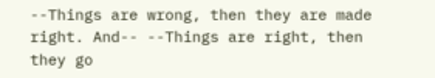--Things are wrong, then they are made right. And-- --Things are right, then they go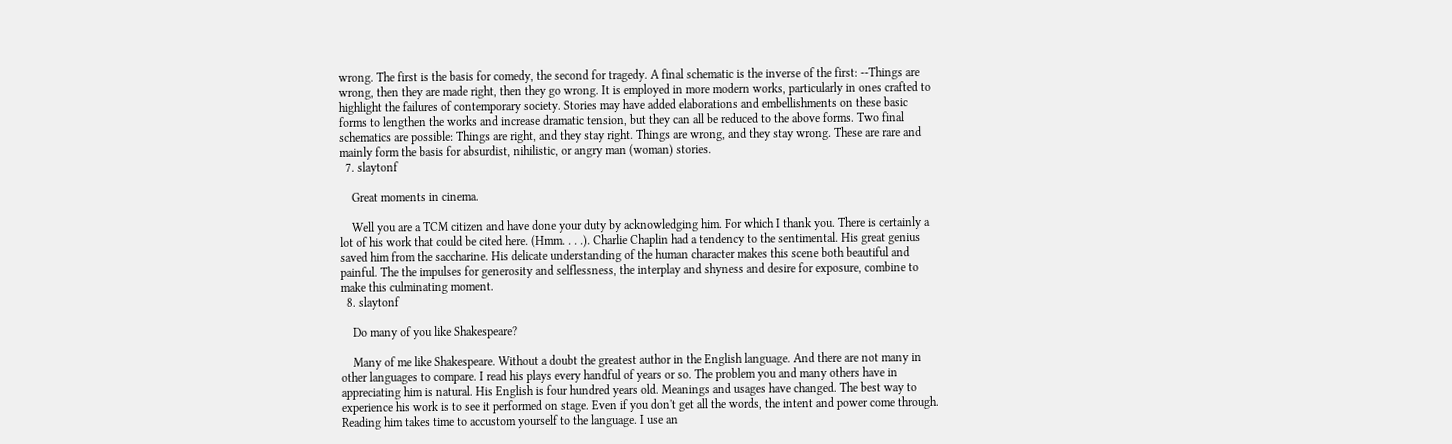wrong. The first is the basis for comedy, the second for tragedy. A final schematic is the inverse of the first: --Things are wrong, then they are made right, then they go wrong. It is employed in more modern works, particularly in ones crafted to highlight the failures of contemporary society. Stories may have added elaborations and embellishments on these basic forms to lengthen the works and increase dramatic tension, but they can all be reduced to the above forms. Two final schematics are possible: Things are right, and they stay right. Things are wrong, and they stay wrong. These are rare and mainly form the basis for absurdist, nihilistic, or angry man (woman) stories.
  7. slaytonf

    Great moments in cinema.

    Well you are a TCM citizen and have done your duty by acknowledging him. For which I thank you. There is certainly a lot of his work that could be cited here. (Hmm. . . .). Charlie Chaplin had a tendency to the sentimental. His great genius saved him from the saccharine. His delicate understanding of the human character makes this scene both beautiful and painful. The the impulses for generosity and selflessness, the interplay and shyness and desire for exposure, combine to make this culminating moment.
  8. slaytonf

    Do many of you like Shakespeare?

    Many of me like Shakespeare. Without a doubt the greatest author in the English language. And there are not many in other languages to compare. I read his plays every handful of years or so. The problem you and many others have in appreciating him is natural. His English is four hundred years old. Meanings and usages have changed. The best way to experience his work is to see it performed on stage. Even if you don't get all the words, the intent and power come through. Reading him takes time to accustom yourself to the language. I use an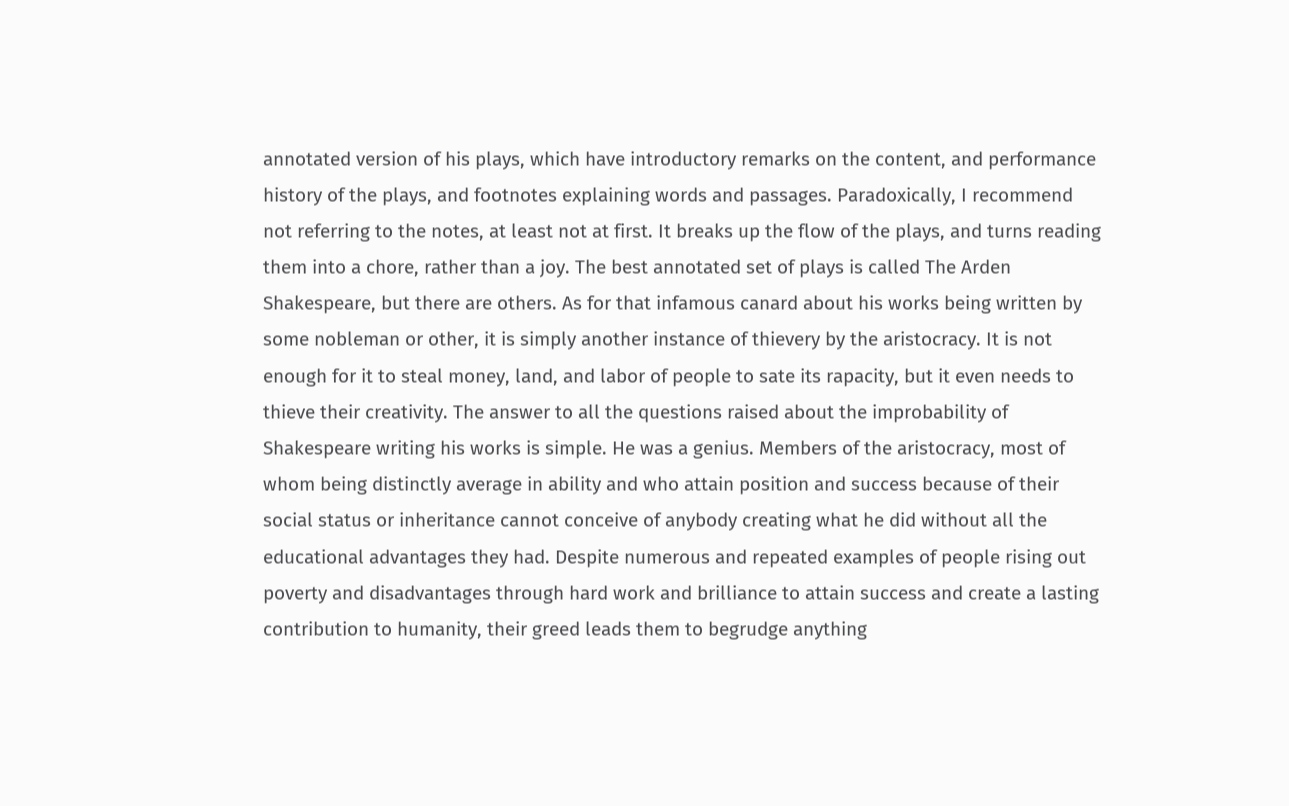annotated version of his plays, which have introductory remarks on the content, and performance history of the plays, and footnotes explaining words and passages. Paradoxically, I recommend not referring to the notes, at least not at first. It breaks up the flow of the plays, and turns reading them into a chore, rather than a joy. The best annotated set of plays is called The Arden Shakespeare, but there are others. As for that infamous canard about his works being written by some nobleman or other, it is simply another instance of thievery by the aristocracy. It is not enough for it to steal money, land, and labor of people to sate its rapacity, but it even needs to thieve their creativity. The answer to all the questions raised about the improbability of Shakespeare writing his works is simple. He was a genius. Members of the aristocracy, most of whom being distinctly average in ability and who attain position and success because of their social status or inheritance cannot conceive of anybody creating what he did without all the educational advantages they had. Despite numerous and repeated examples of people rising out poverty and disadvantages through hard work and brilliance to attain success and create a lasting contribution to humanity, their greed leads them to begrudge anything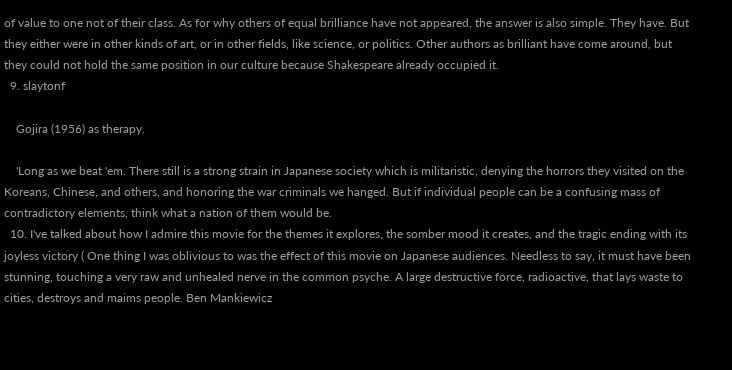of value to one not of their class. As for why others of equal brilliance have not appeared, the answer is also simple. They have. But they either were in other kinds of art, or in other fields, like science, or politics. Other authors as brilliant have come around, but they could not hold the same position in our culture because Shakespeare already occupied it.
  9. slaytonf

    Gojira (1956) as therapy.

    'Long as we beat 'em. There still is a strong strain in Japanese society which is militaristic, denying the horrors they visited on the Koreans, Chinese, and others, and honoring the war criminals we hanged. But if individual people can be a confusing mass of contradictory elements, think what a nation of them would be.
  10. I've talked about how I admire this movie for the themes it explores, the somber mood it creates, and the tragic ending with its joyless victory ( One thing I was oblivious to was the effect of this movie on Japanese audiences. Needless to say, it must have been stunning, touching a very raw and unhealed nerve in the common psyche. A large destructive force, radioactive, that lays waste to cities, destroys and maims people. Ben Mankiewicz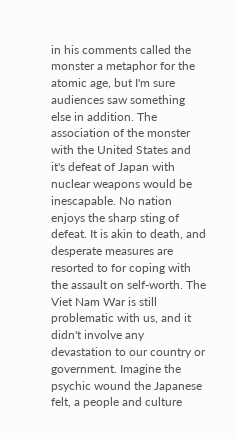in his comments called the monster a metaphor for the atomic age, but I'm sure audiences saw something else in addition. The association of the monster with the United States and it's defeat of Japan with nuclear weapons would be inescapable. No nation enjoys the sharp sting of defeat. It is akin to death, and desperate measures are resorted to for coping with the assault on self-worth. The Viet Nam War is still problematic with us, and it didn't involve any devastation to our country or government. Imagine the psychic wound the Japanese felt, a people and culture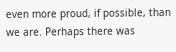even more proud, if possible, than we are. Perhaps there was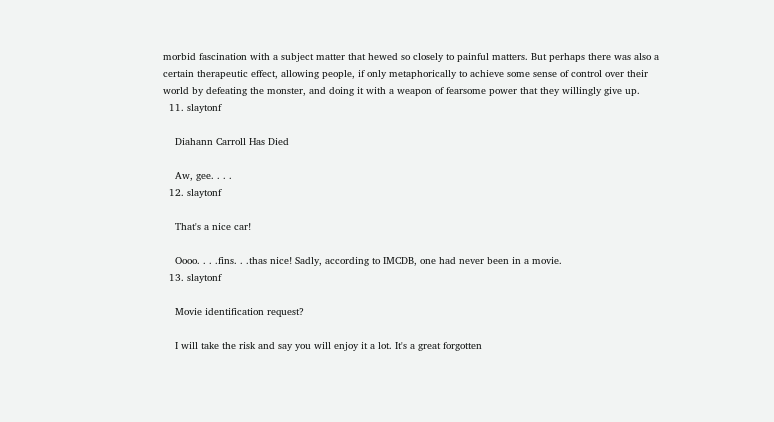morbid fascination with a subject matter that hewed so closely to painful matters. But perhaps there was also a certain therapeutic effect, allowing people, if only metaphorically to achieve some sense of control over their world by defeating the monster, and doing it with a weapon of fearsome power that they willingly give up.
  11. slaytonf

    Diahann Carroll Has Died

    Aw, gee. . . .
  12. slaytonf

    That's a nice car!

    Oooo. . . .fins. . .thas nice! Sadly, according to IMCDB, one had never been in a movie.
  13. slaytonf

    Movie identification request?

    I will take the risk and say you will enjoy it a lot. It's a great forgotten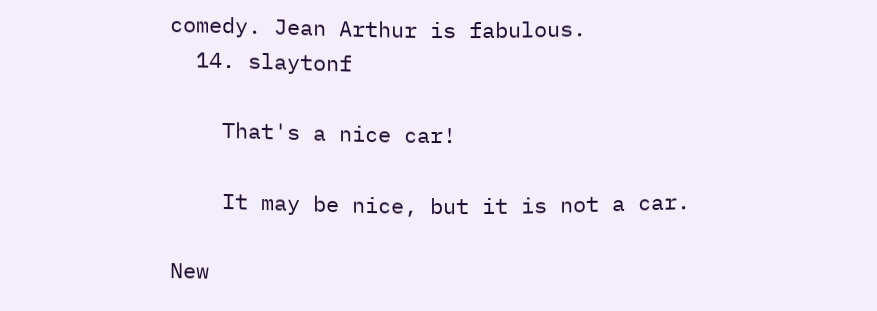comedy. Jean Arthur is fabulous.
  14. slaytonf

    That's a nice car!

    It may be nice, but it is not a car.

New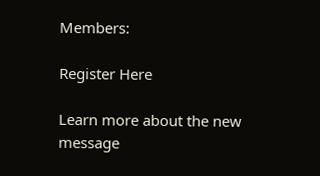Members:

Register Here

Learn more about the new message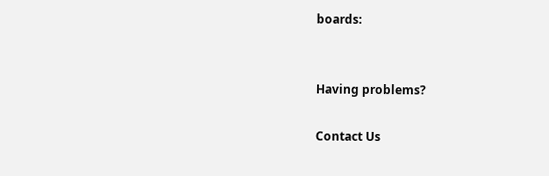boards:


Having problems?

Contact Us